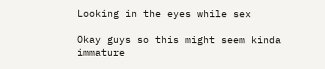Looking in the eyes while sex

Okay guys so this might seem kinda immature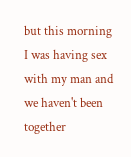but this morning I was having sex with my man and we haven't been together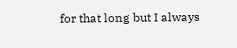for that long but I always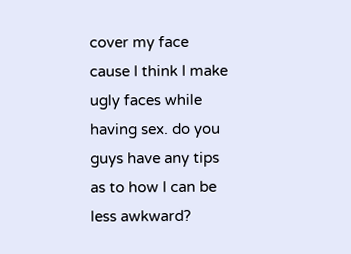cover my face cause I think I make ugly faces while having sex. do you guys have any tips as to how I can be less awkward?